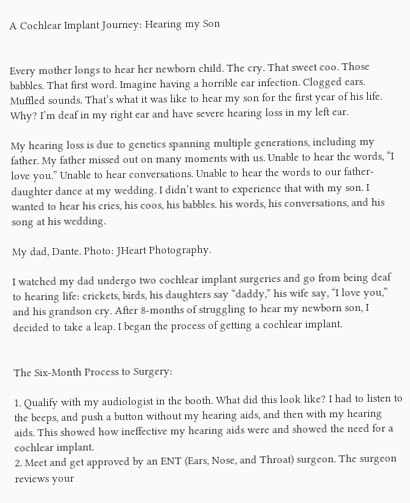A Cochlear Implant Journey: Hearing my Son


Every mother longs to hear her newborn child. The cry. That sweet coo. Those babbles. That first word. Imagine having a horrible ear infection. Clogged ears. Muffled sounds. That’s what it was like to hear my son for the first year of his life. Why? I’m deaf in my right ear and have severe hearing loss in my left ear.

My hearing loss is due to genetics spanning multiple generations, including my father. My father missed out on many moments with us. Unable to hear the words, “I love you.” Unable to hear conversations. Unable to hear the words to our father-daughter dance at my wedding. I didn’t want to experience that with my son. I wanted to hear his cries, his coos, his babbles. his words, his conversations, and his song at his wedding.

My dad, Dante. Photo: JHeart Photography.

I watched my dad undergo two cochlear implant surgeries and go from being deaf to hearing life: crickets, birds, his daughters say “daddy,” his wife say, “I love you,” and his grandson cry. After 8-months of struggling to hear my newborn son, I decided to take a leap. I began the process of getting a cochlear implant.


The Six-Month Process to Surgery:

1. Qualify with my audiologist in the booth. What did this look like? I had to listen to the beeps, and push a button without my hearing aids, and then with my hearing aids. This showed how ineffective my hearing aids were and showed the need for a cochlear implant.
2. Meet and get approved by an ENT (Ears, Nose, and Throat) surgeon. The surgeon reviews your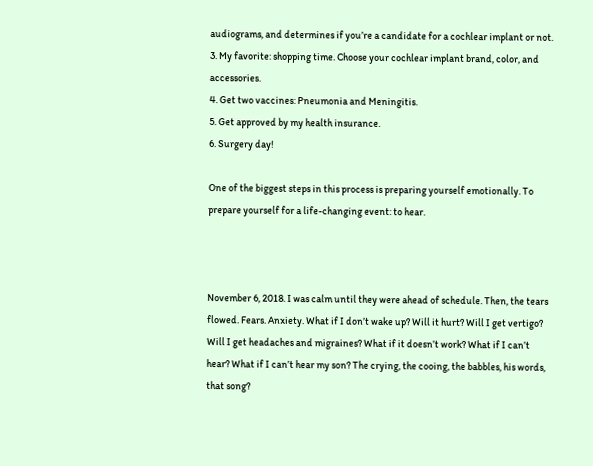audiograms, and determines if you’re a candidate for a cochlear implant or not.
3. My favorite: shopping time. Choose your cochlear implant brand, color, and accessories.
4. Get two vaccines: Pneumonia and Meningitis.
5. Get approved by my health insurance.
6. Surgery day!

One of the biggest steps in this process is preparing yourself emotionally. To prepare yourself for a life-changing event: to hear.



November 6, 2018. I was calm until they were ahead of schedule. Then, the tears flowed. Fears. Anxiety. What if I don’t wake up? Will it hurt? Will I get vertigo? Will I get headaches and migraines? What if it doesn’t work? What if I can’t hear? What if I can’t hear my son? The crying, the cooing, the babbles, his words, that song?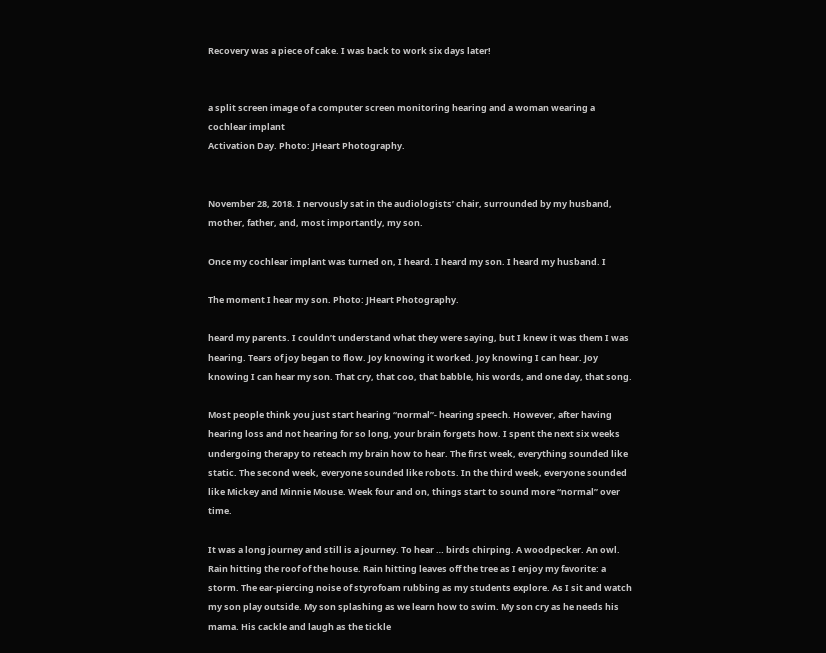Recovery was a piece of cake. I was back to work six days later!


a split screen image of a computer screen monitoring hearing and a woman wearing a cochlear implant
Activation Day. Photo: JHeart Photography.


November 28, 2018. I nervously sat in the audiologists’ chair, surrounded by my husband, mother, father, and, most importantly, my son.

Once my cochlear implant was turned on, I heard. I heard my son. I heard my husband. I

The moment I hear my son. Photo: JHeart Photography.

heard my parents. I couldn’t understand what they were saying, but I knew it was them I was hearing. Tears of joy began to flow. Joy knowing it worked. Joy knowing I can hear. Joy knowing I can hear my son. That cry, that coo, that babble, his words, and one day, that song.

Most people think you just start hearing “normal”- hearing speech. However, after having hearing loss and not hearing for so long, your brain forgets how. I spent the next six weeks undergoing therapy to reteach my brain how to hear. The first week, everything sounded like static. The second week, everyone sounded like robots. In the third week, everyone sounded like Mickey and Minnie Mouse. Week four and on, things start to sound more “normal” over time.

It was a long journey and still is a journey. To hear … birds chirping. A woodpecker. An owl. Rain hitting the roof of the house. Rain hitting leaves off the tree as I enjoy my favorite: a storm. The ear-piercing noise of styrofoam rubbing as my students explore. As I sit and watch my son play outside. My son splashing as we learn how to swim. My son cry as he needs his mama. His cackle and laugh as the tickle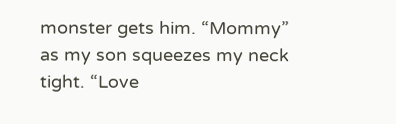monster gets him. “Mommy” as my son squeezes my neck tight. “Love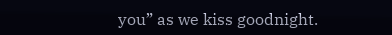you” as we kiss goodnight.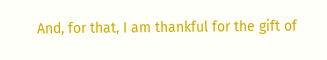And, for that, I am thankful for the gift of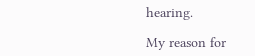hearing.

My reason for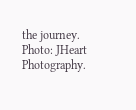the journey. Photo: JHeart Photography.